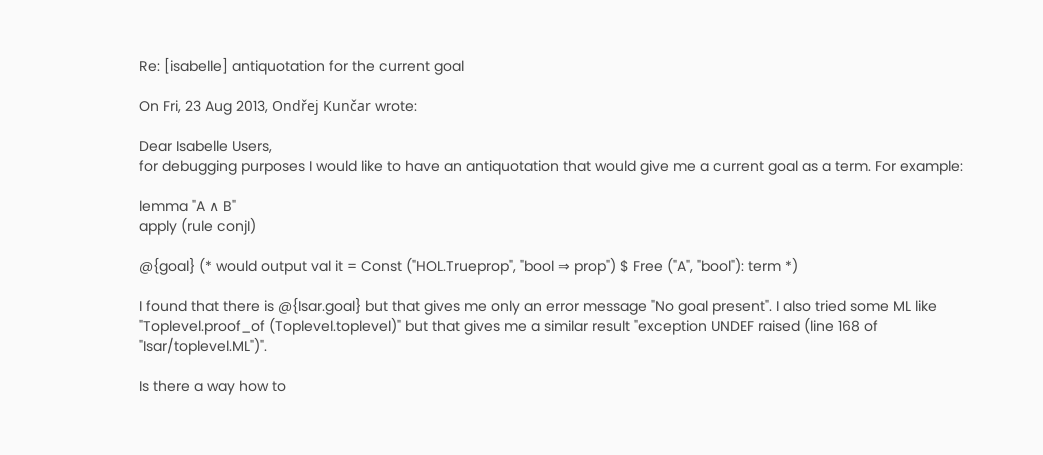Re: [isabelle] antiquotation for the current goal

On Fri, 23 Aug 2013, Ondřej Kunčar wrote:

Dear Isabelle Users,
for debugging purposes I would like to have an antiquotation that would give me a current goal as a term. For example:

lemma "A ∧ B"
apply (rule conjI)

@{goal} (* would output val it = Const ("HOL.Trueprop", "bool ⇒ prop") $ Free ("A", "bool"): term *)

I found that there is @{Isar.goal} but that gives me only an error message "No goal present". I also tried some ML like "Toplevel.proof_of (Toplevel.toplevel)" but that gives me a similar result "exception UNDEF raised (line 168 of "Isar/toplevel.ML")".

Is there a way how to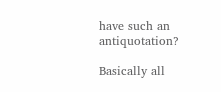have such an antiquotation?

Basically all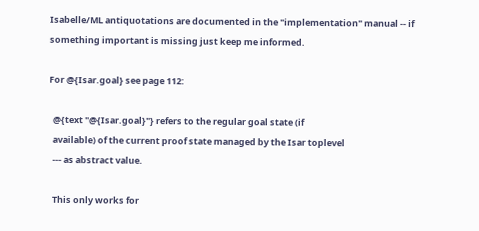Isabelle/ML antiquotations are documented in the "implementation" manual -- if something important is missing just keep me informed.

For @{Isar.goal} see page 112:

  @{text "@{Isar.goal}"} refers to the regular goal state (if
  available) of the current proof state managed by the Isar toplevel
  --- as abstract value.

  This only works for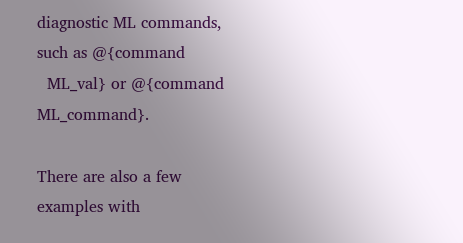diagnostic ML commands, such as @{command
  ML_val} or @{command ML_command}.

There are also a few examples with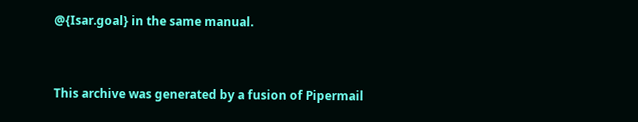@{Isar.goal} in the same manual.


This archive was generated by a fusion of Pipermail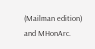(Mailman edition) and MHonArc.